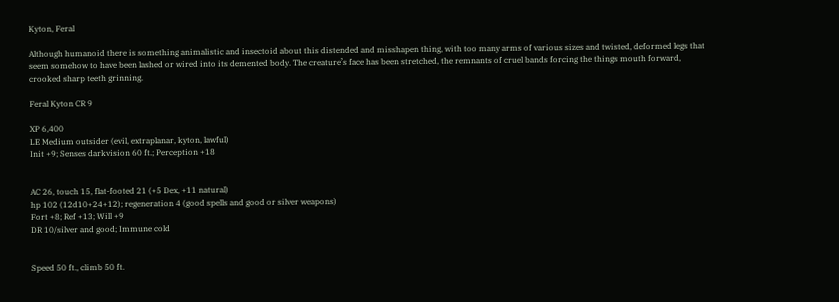Kyton, Feral

Although humanoid there is something animalistic and insectoid about this distended and misshapen thing, with too many arms of various sizes and twisted, deformed legs that seem somehow to have been lashed or wired into its demented body. The creature’s face has been stretched, the remnants of cruel bands forcing the things mouth forward, crooked sharp teeth grinning.

Feral Kyton CR 9

XP 6,400
LE Medium outsider (evil, extraplanar, kyton, lawful)
Init +9; Senses darkvision 60 ft.; Perception +18


AC 26, touch 15, flat-footed 21 (+5 Dex, +11 natural)
hp 102 (12d10+24+12); regeneration 4 (good spells and good or silver weapons)
Fort +8; Ref +13; Will +9
DR 10/silver and good; Immune cold


Speed 50 ft., climb 50 ft.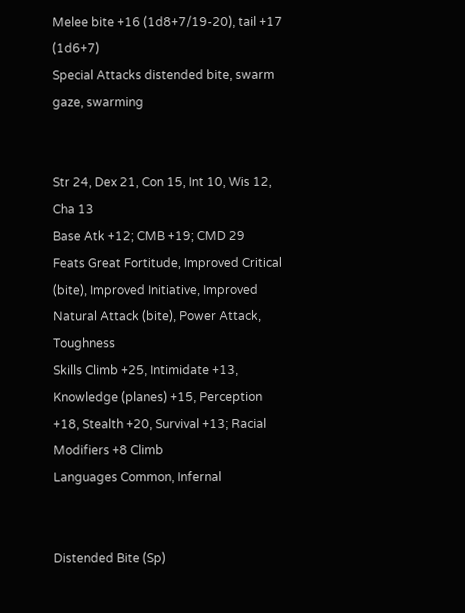Melee bite +16 (1d8+7/19-20), tail +17 (1d6+7)
Special Attacks distended bite, swarm gaze, swarming


Str 24, Dex 21, Con 15, Int 10, Wis 12, Cha 13
Base Atk +12; CMB +19; CMD 29
Feats Great Fortitude, Improved Critical (bite), Improved Initiative, Improved Natural Attack (bite), Power Attack, Toughness
Skills Climb +25, Intimidate +13, Knowledge (planes) +15, Perception +18, Stealth +20, Survival +13; Racial Modifiers +8 Climb
Languages Common, Infernal


Distended Bite (Sp)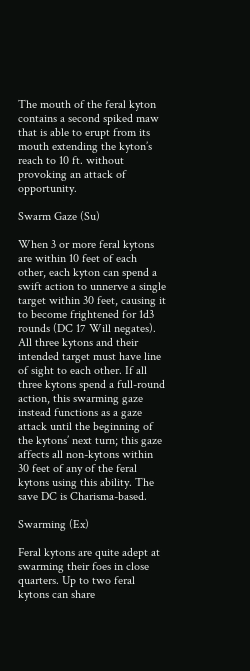The mouth of the feral kyton contains a second spiked maw that is able to erupt from its mouth extending the kyton’s reach to 10 ft. without provoking an attack of opportunity.

Swarm Gaze (Su)

When 3 or more feral kytons are within 10 feet of each other, each kyton can spend a swift action to unnerve a single target within 30 feet, causing it to become frightened for 1d3 rounds (DC 17 Will negates). All three kytons and their intended target must have line of sight to each other. If all three kytons spend a full-round action, this swarming gaze instead functions as a gaze attack until the beginning of the kytons’ next turn; this gaze affects all non-kytons within 30 feet of any of the feral kytons using this ability. The save DC is Charisma-based.

Swarming (Ex)

Feral kytons are quite adept at swarming their foes in close quarters. Up to two feral kytons can share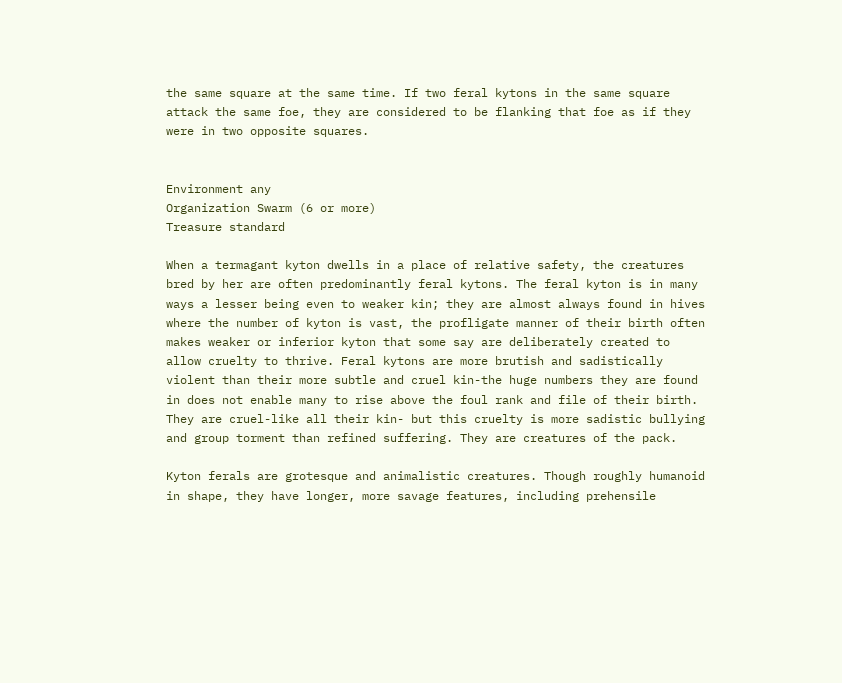the same square at the same time. If two feral kytons in the same square attack the same foe, they are considered to be flanking that foe as if they were in two opposite squares.


Environment any
Organization Swarm (6 or more)
Treasure standard

When a termagant kyton dwells in a place of relative safety, the creatures bred by her are often predominantly feral kytons. The feral kyton is in many ways a lesser being even to weaker kin; they are almost always found in hives where the number of kyton is vast, the profligate manner of their birth often makes weaker or inferior kyton that some say are deliberately created to allow cruelty to thrive. Feral kytons are more brutish and sadistically violent than their more subtle and cruel kin-the huge numbers they are found in does not enable many to rise above the foul rank and file of their birth. They are cruel-like all their kin- but this cruelty is more sadistic bullying and group torment than refined suffering. They are creatures of the pack.

Kyton ferals are grotesque and animalistic creatures. Though roughly humanoid in shape, they have longer, more savage features, including prehensile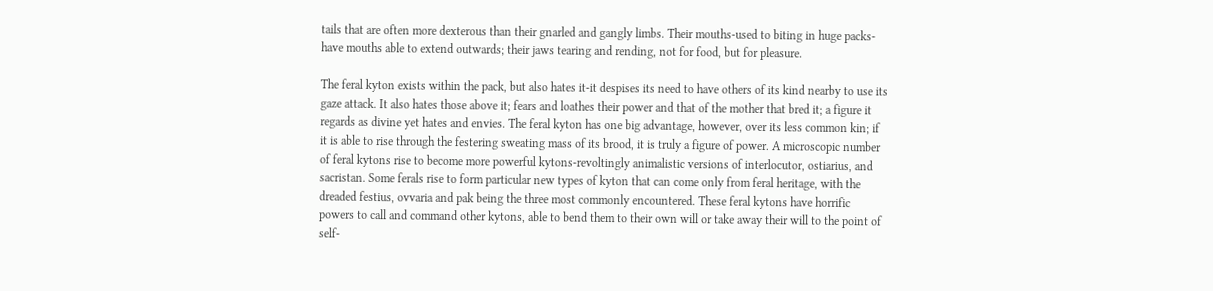tails that are often more dexterous than their gnarled and gangly limbs. Their mouths-used to biting in huge packs-have mouths able to extend outwards; their jaws tearing and rending, not for food, but for pleasure.

The feral kyton exists within the pack, but also hates it-it despises its need to have others of its kind nearby to use its gaze attack. It also hates those above it; fears and loathes their power and that of the mother that bred it; a figure it regards as divine yet hates and envies. The feral kyton has one big advantage, however, over its less common kin; if it is able to rise through the festering sweating mass of its brood, it is truly a figure of power. A microscopic number of feral kytons rise to become more powerful kytons-revoltingly animalistic versions of interlocutor, ostiarius, and sacristan. Some ferals rise to form particular new types of kyton that can come only from feral heritage, with the dreaded festius, ovvaria and pak being the three most commonly encountered. These feral kytons have horrific powers to call and command other kytons, able to bend them to their own will or take away their will to the point of self-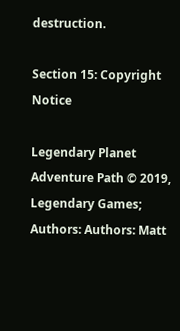destruction.

Section 15: Copyright Notice

Legendary Planet Adventure Path © 2019, Legendary Games; Authors: Authors: Matt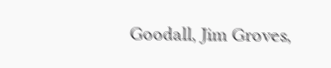Goodall, Jim Groves,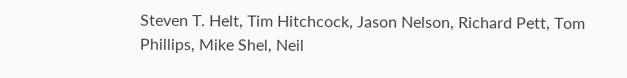Steven T. Helt, Tim Hitchcock, Jason Nelson, Richard Pett, Tom Phillips, Mike Shel, Neil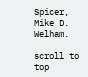Spicer, Mike D. Welham.

scroll to top